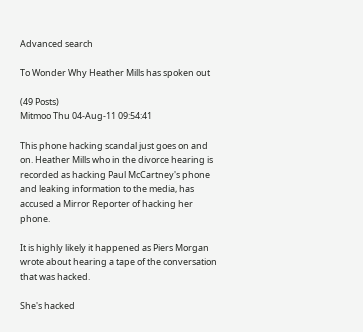Advanced search

To Wonder Why Heather Mills has spoken out

(49 Posts)
Mitmoo Thu 04-Aug-11 09:54:41

This phone hacking scandal just goes on and on. Heather Mills who in the divorce hearing is recorded as hacking Paul McCartney's phone and leaking information to the media, has accused a Mirror Reporter of hacking her phone.

It is highly likely it happened as Piers Morgan wrote about hearing a tape of the conversation that was hacked.

She's hacked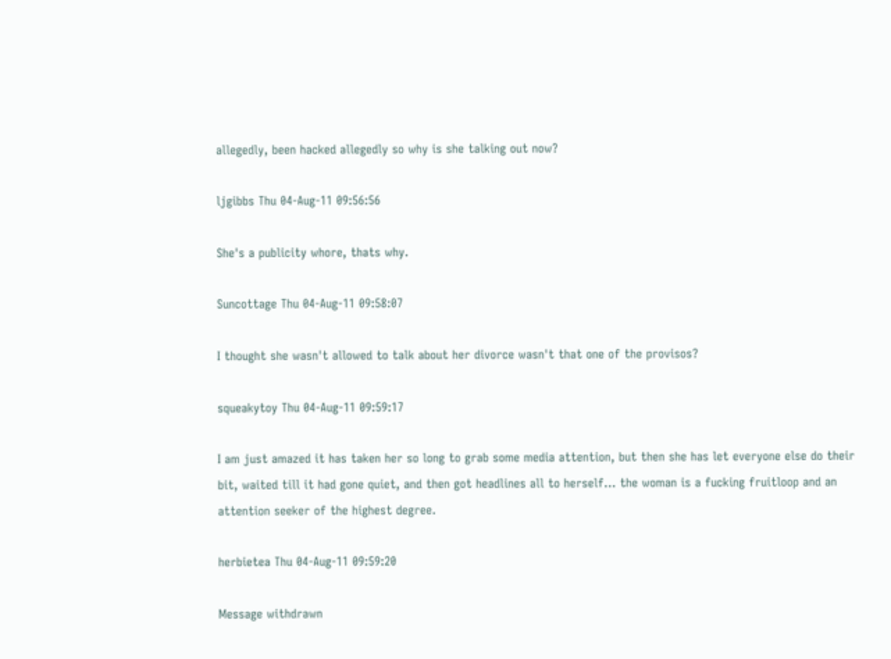allegedly, been hacked allegedly so why is she talking out now?

ljgibbs Thu 04-Aug-11 09:56:56

She's a publicity whore, thats why.

Suncottage Thu 04-Aug-11 09:58:07

I thought she wasn't allowed to talk about her divorce wasn't that one of the provisos?

squeakytoy Thu 04-Aug-11 09:59:17

I am just amazed it has taken her so long to grab some media attention, but then she has let everyone else do their bit, waited till it had gone quiet, and then got headlines all to herself... the woman is a fucking fruitloop and an attention seeker of the highest degree.

herbietea Thu 04-Aug-11 09:59:20

Message withdrawn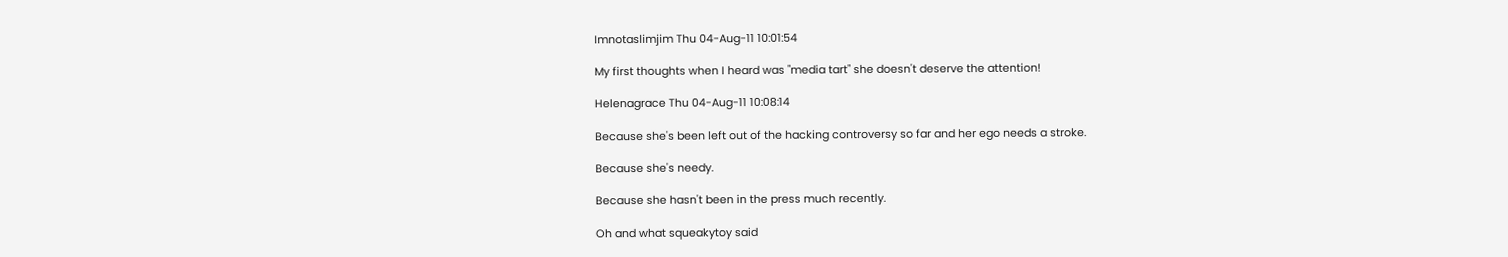Imnotaslimjim Thu 04-Aug-11 10:01:54

My first thoughts when I heard was "media tart" she doesn't deserve the attention!

Helenagrace Thu 04-Aug-11 10:08:14

Because she's been left out of the hacking controversy so far and her ego needs a stroke.

Because she's needy.

Because she hasn't been in the press much recently.

Oh and what squeakytoy said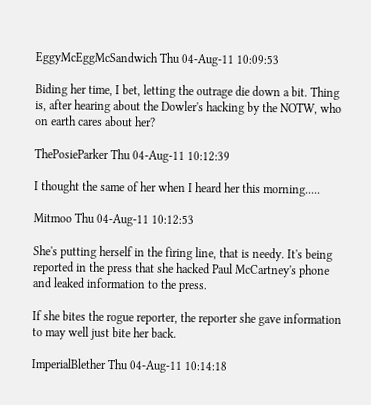EggyMcEggMcSandwich Thu 04-Aug-11 10:09:53

Biding her time, I bet, letting the outrage die down a bit. Thing is, after hearing about the Dowler's hacking by the NOTW, who on earth cares about her?

ThePosieParker Thu 04-Aug-11 10:12:39

I thought the same of her when I heard her this morning.....

Mitmoo Thu 04-Aug-11 10:12:53

She's putting herself in the firing line, that is needy. It's being reported in the press that she hacked Paul McCartney's phone and leaked information to the press.

If she bites the rogue reporter, the reporter she gave information to may well just bite her back.

ImperialBlether Thu 04-Aug-11 10:14:18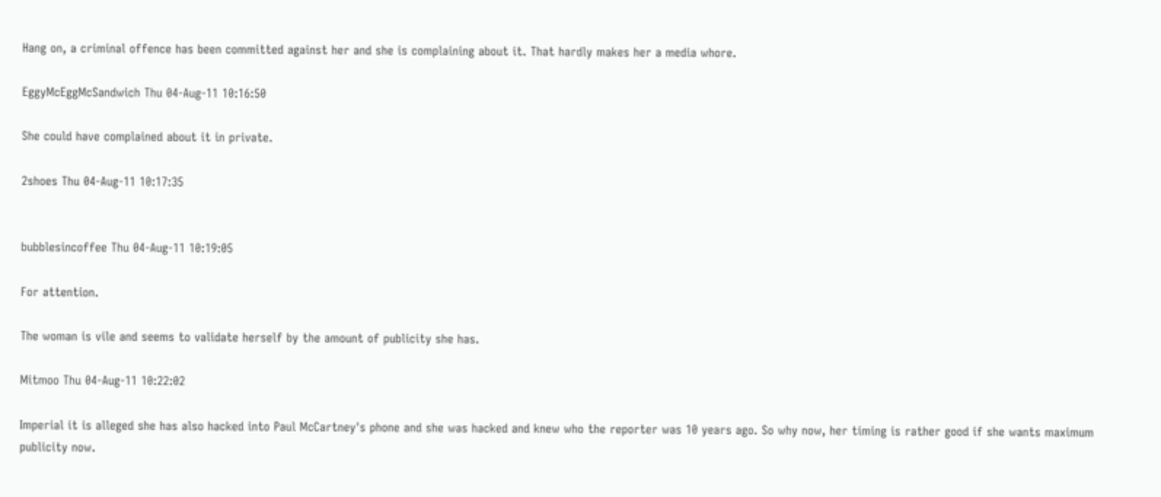Hang on, a criminal offence has been committed against her and she is complaining about it. That hardly makes her a media whore.

EggyMcEggMcSandwich Thu 04-Aug-11 10:16:50

She could have complained about it in private.

2shoes Thu 04-Aug-11 10:17:35


bubblesincoffee Thu 04-Aug-11 10:19:05

For attention.

The woman is vile and seems to validate herself by the amount of publicity she has.

Mitmoo Thu 04-Aug-11 10:22:02

Imperial it is alleged she has also hacked into Paul McCartney's phone and she was hacked and knew who the reporter was 10 years ago. So why now, her timing is rather good if she wants maximum publicity now.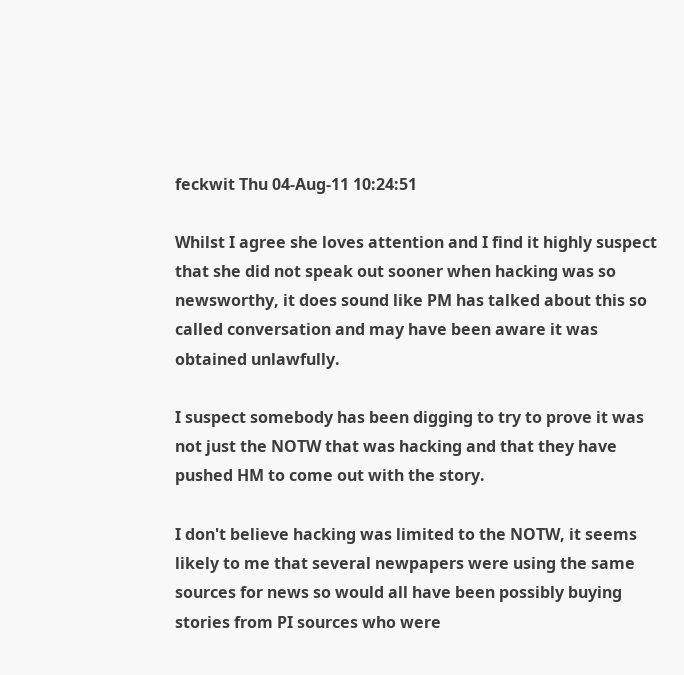feckwit Thu 04-Aug-11 10:24:51

Whilst I agree she loves attention and I find it highly suspect that she did not speak out sooner when hacking was so newsworthy, it does sound like PM has talked about this so called conversation and may have been aware it was obtained unlawfully.

I suspect somebody has been digging to try to prove it was not just the NOTW that was hacking and that they have pushed HM to come out with the story.

I don't believe hacking was limited to the NOTW, it seems likely to me that several newpapers were using the same sources for news so would all have been possibly buying stories from PI sources who were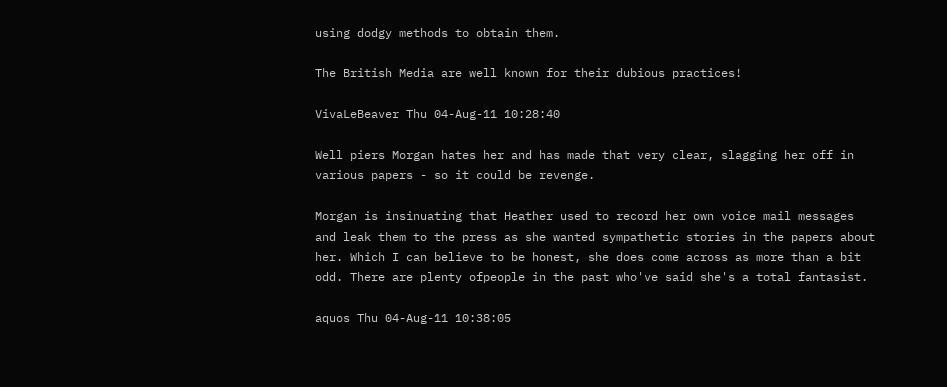using dodgy methods to obtain them.

The British Media are well known for their dubious practices!

VivaLeBeaver Thu 04-Aug-11 10:28:40

Well piers Morgan hates her and has made that very clear, slagging her off in various papers - so it could be revenge.

Morgan is insinuating that Heather used to record her own voice mail messages and leak them to the press as she wanted sympathetic stories in the papers about her. Which I can believe to be honest, she does come across as more than a bit odd. There are plenty ofpeople in the past who've said she's a total fantasist.

aquos Thu 04-Aug-11 10:38:05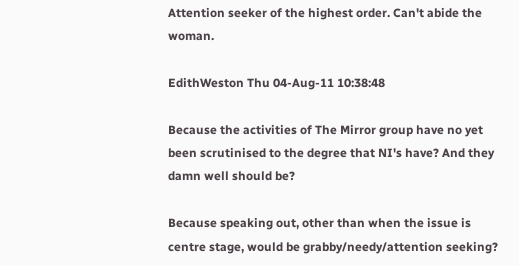Attention seeker of the highest order. Can't abide the woman.

EdithWeston Thu 04-Aug-11 10:38:48

Because the activities of The Mirror group have no yet been scrutinised to the degree that NI's have? And they damn well should be?

Because speaking out, other than when the issue is centre stage, would be grabby/needy/attention seeking?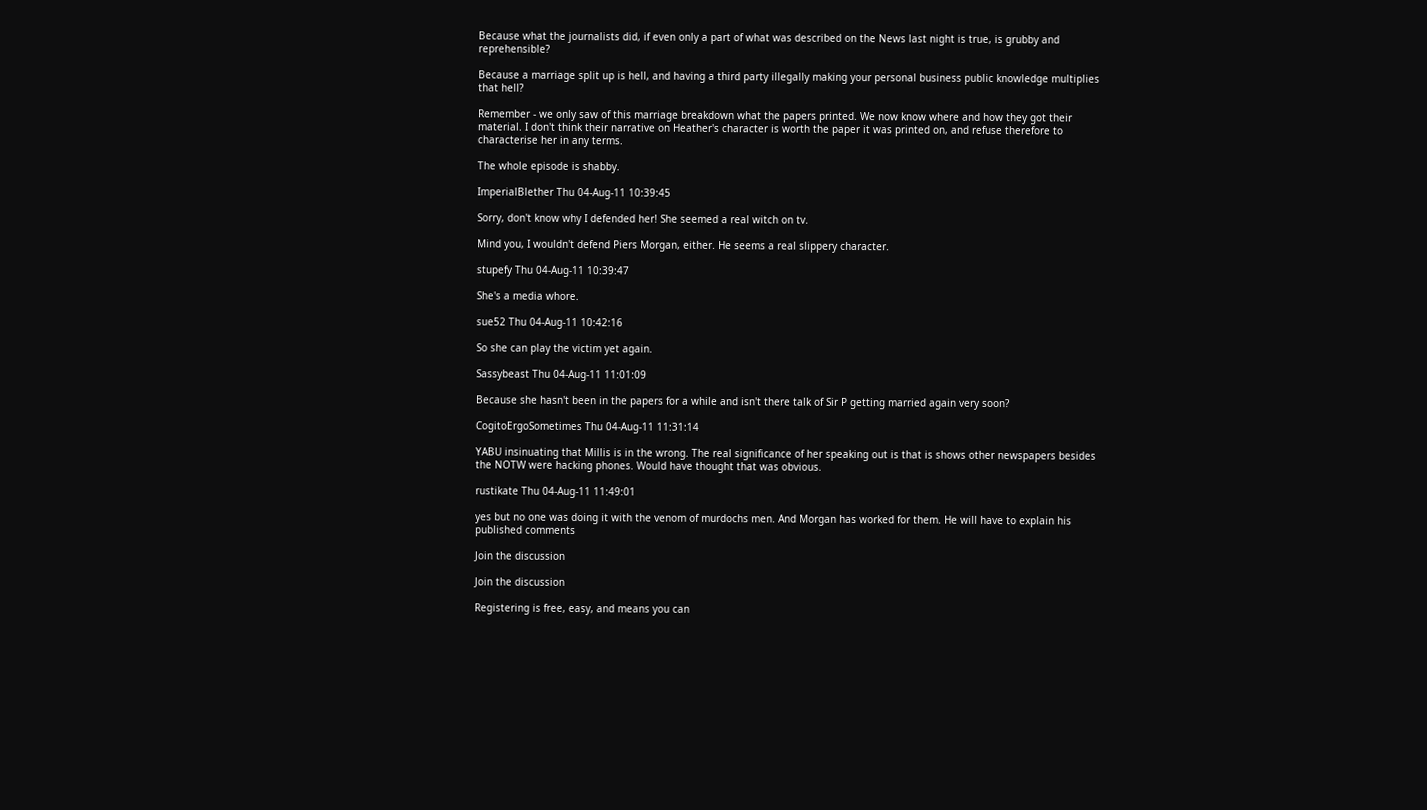Because what the journalists did, if even only a part of what was described on the News last night is true, is grubby and reprehensible?

Because a marriage split up is hell, and having a third party illegally making your personal business public knowledge multiplies that hell?

Remember - we only saw of this marriage breakdown what the papers printed. We now know where and how they got their material. I don't think their narrative on Heather's character is worth the paper it was printed on, and refuse therefore to characterise her in any terms.

The whole episode is shabby.

ImperialBlether Thu 04-Aug-11 10:39:45

Sorry, don't know why I defended her! She seemed a real witch on tv.

Mind you, I wouldn't defend Piers Morgan, either. He seems a real slippery character.

stupefy Thu 04-Aug-11 10:39:47

She's a media whore.

sue52 Thu 04-Aug-11 10:42:16

So she can play the victim yet again.

Sassybeast Thu 04-Aug-11 11:01:09

Because she hasn't been in the papers for a while and isn't there talk of Sir P getting married again very soon?

CogitoErgoSometimes Thu 04-Aug-11 11:31:14

YABU insinuating that Millis is in the wrong. The real significance of her speaking out is that is shows other newspapers besides the NOTW were hacking phones. Would have thought that was obvious.

rustikate Thu 04-Aug-11 11:49:01

yes but no one was doing it with the venom of murdochs men. And Morgan has worked for them. He will have to explain his published comments

Join the discussion

Join the discussion

Registering is free, easy, and means you can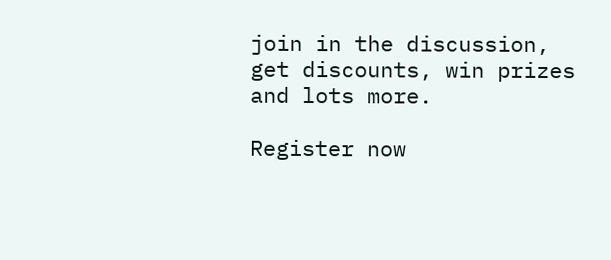join in the discussion, get discounts, win prizes and lots more.

Register now